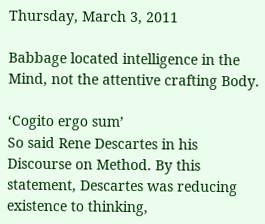Thursday, March 3, 2011

Babbage located intelligence in the Mind, not the attentive crafting Body.

‘Cogito ergo sum’
So said Rene Descartes in his Discourse on Method. By this statement, Descartes was reducing existence to thinking,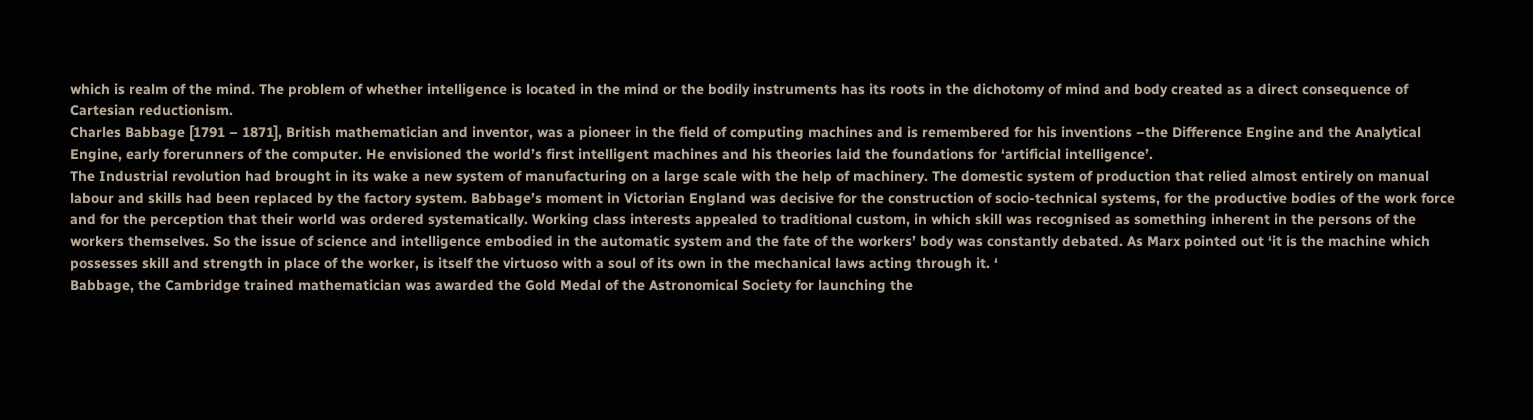which is realm of the mind. The problem of whether intelligence is located in the mind or the bodily instruments has its roots in the dichotomy of mind and body created as a direct consequence of Cartesian reductionism.
Charles Babbage [1791 – 1871], British mathematician and inventor, was a pioneer in the field of computing machines and is remembered for his inventions –the Difference Engine and the Analytical Engine, early forerunners of the computer. He envisioned the world’s first intelligent machines and his theories laid the foundations for ‘artificial intelligence’.
The Industrial revolution had brought in its wake a new system of manufacturing on a large scale with the help of machinery. The domestic system of production that relied almost entirely on manual labour and skills had been replaced by the factory system. Babbage’s moment in Victorian England was decisive for the construction of socio-technical systems, for the productive bodies of the work force and for the perception that their world was ordered systematically. Working class interests appealed to traditional custom, in which skill was recognised as something inherent in the persons of the workers themselves. So the issue of science and intelligence embodied in the automatic system and the fate of the workers’ body was constantly debated. As Marx pointed out ‘it is the machine which possesses skill and strength in place of the worker, is itself the virtuoso with a soul of its own in the mechanical laws acting through it. ‘
Babbage, the Cambridge trained mathematician was awarded the Gold Medal of the Astronomical Society for launching the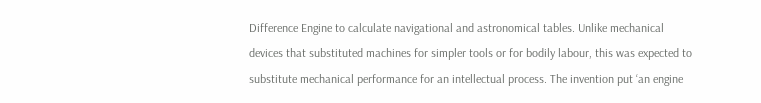Difference Engine to calculate navigational and astronomical tables. Unlike mechanical devices that substituted machines for simpler tools or for bodily labour, this was expected to substitute mechanical performance for an intellectual process. The invention put ‘an engine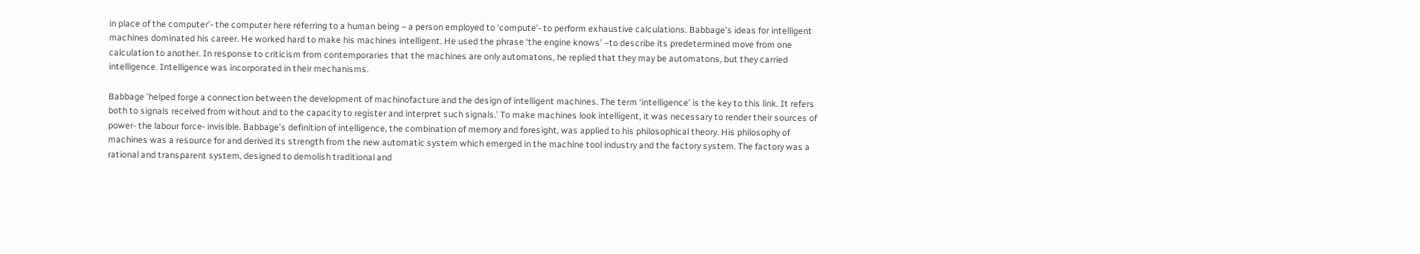in place of the computer’- the computer here referring to a human being – a person employed to ‘compute’- to perform exhaustive calculations. Babbage’s ideas for intelligent machines dominated his career. He worked hard to make his machines intelligent. He used the phrase ‘the engine knows’ –to describe its predetermined move from one calculation to another. In response to criticism from contemporaries that the machines are only automatons, he replied that they may be automatons, but they carried intelligence. Intelligence was incorporated in their mechanisms.

Babbage 'helped forge a connection between the development of machinofacture and the design of intelligent machines. The term ‘intelligence’ is the key to this link. It refers both to signals received from without and to the capacity to register and interpret such signals.’ To make machines look intelligent, it was necessary to render their sources of power- the labour force- invisible. Babbage’s definition of intelligence, the combination of memory and foresight, was applied to his philosophical theory. His philosophy of machines was a resource for and derived its strength from the new automatic system which emerged in the machine tool industry and the factory system. The factory was a rational and transparent system, designed to demolish traditional and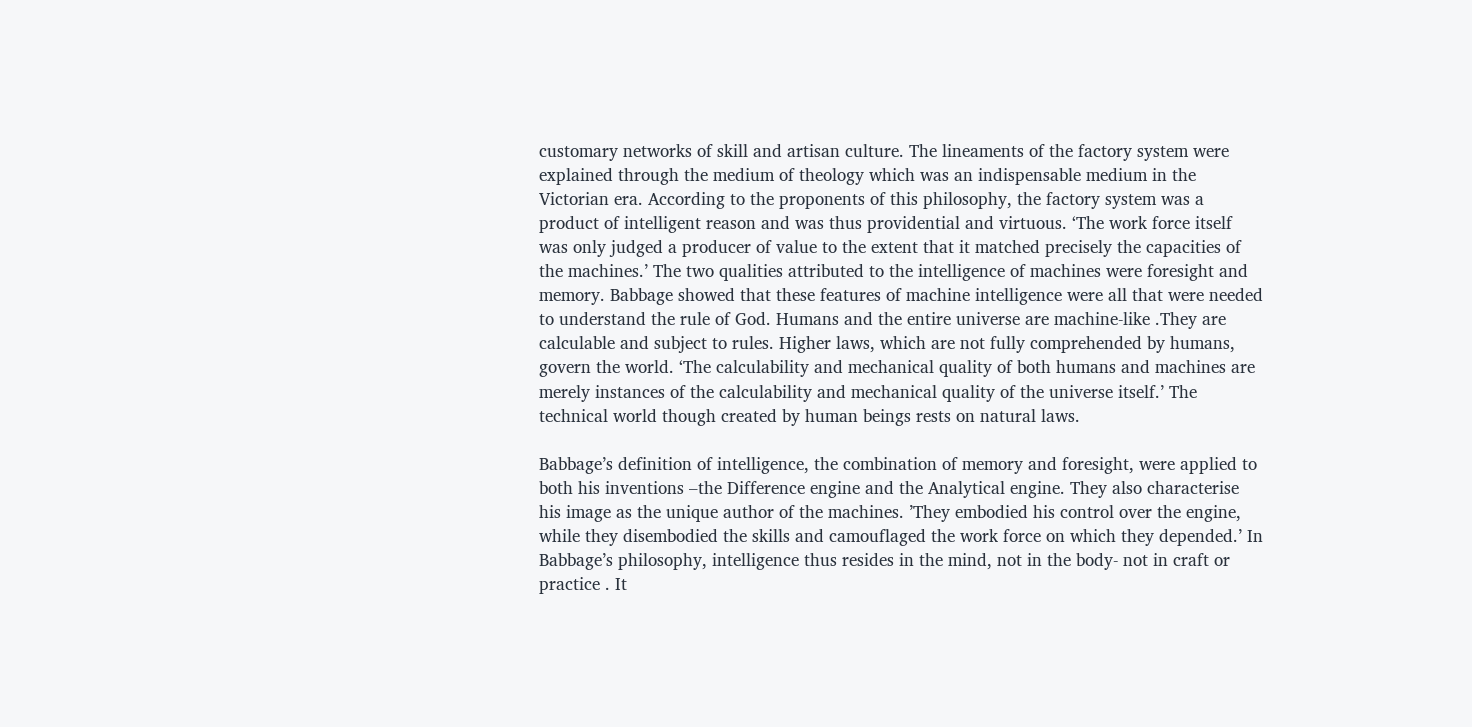customary networks of skill and artisan culture. The lineaments of the factory system were explained through the medium of theology which was an indispensable medium in the Victorian era. According to the proponents of this philosophy, the factory system was a product of intelligent reason and was thus providential and virtuous. ‘The work force itself was only judged a producer of value to the extent that it matched precisely the capacities of the machines.’ The two qualities attributed to the intelligence of machines were foresight and memory. Babbage showed that these features of machine intelligence were all that were needed to understand the rule of God. Humans and the entire universe are machine-like .They are calculable and subject to rules. Higher laws, which are not fully comprehended by humans, govern the world. ‘The calculability and mechanical quality of both humans and machines are merely instances of the calculability and mechanical quality of the universe itself.’ The technical world though created by human beings rests on natural laws.

Babbage’s definition of intelligence, the combination of memory and foresight, were applied to both his inventions –the Difference engine and the Analytical engine. They also characterise his image as the unique author of the machines. ’They embodied his control over the engine, while they disembodied the skills and camouflaged the work force on which they depended.’ In Babbage’s philosophy, intelligence thus resides in the mind, not in the body- not in craft or practice . It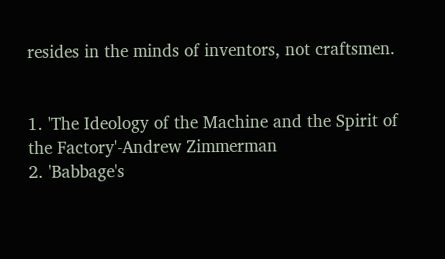resides in the minds of inventors, not craftsmen.


1. 'The Ideology of the Machine and the Spirit of the Factory'-Andrew Zimmerman
2. 'Babbage's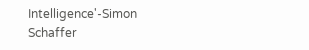Intelligence'-Simon Schaffer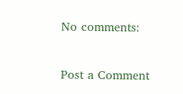No comments:

Post a Comment